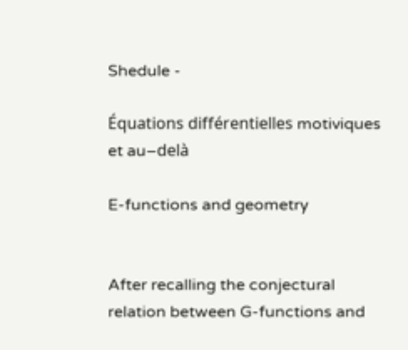Shedule -

Équations différentielles motiviques et au–delà

E-functions and geometry


After recalling the conjectural relation between G-functions and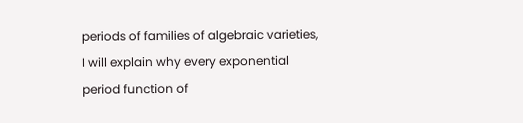periods of families of algebraic varieties, I will explain why every exponential period function of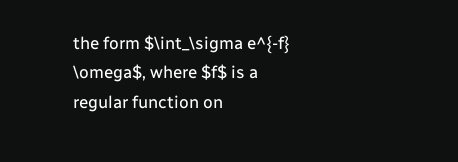the form $\int_\sigma e^{-f} \omega$, where $f$ is a regular function on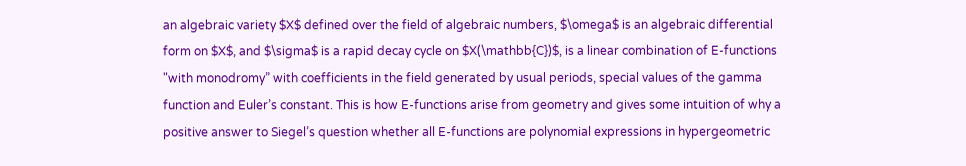an algebraic variety $X$ defined over the field of algebraic numbers, $\omega$ is an algebraic differential form on $X$, and $\sigma$ is a rapid decay cycle on $X(\mathbb{C})$, is a linear combination of E-functions "with monodromy” with coefficients in the field generated by usual periods, special values of the gamma function and Euler’s constant. This is how E-functions arise from geometry and gives some intuition of why a positive answer to Siegel’s question whether all E-functions are polynomial expressions in hypergeometric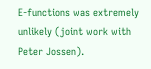E-functions was extremely unlikely (joint work with Peter Jossen).